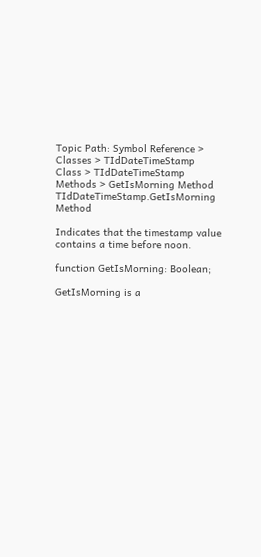Topic Path: Symbol Reference > Classes > TIdDateTimeStamp Class > TIdDateTimeStamp Methods > GetIsMorning Method
TIdDateTimeStamp.GetIsMorning Method

Indicates that the timestamp value contains a time before noon.

function GetIsMorning: Boolean;

GetIsMorning is a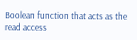Boolean function that acts as the read access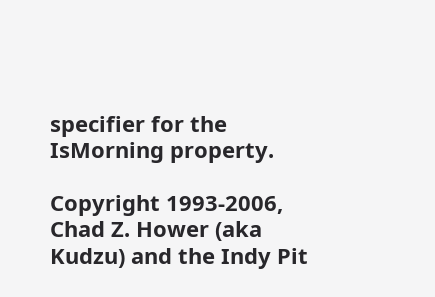specifier for the IsMorning property.

Copyright 1993-2006, Chad Z. Hower (aka Kudzu) and the Indy Pit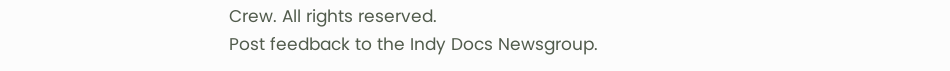Crew. All rights reserved.
Post feedback to the Indy Docs Newsgroup.